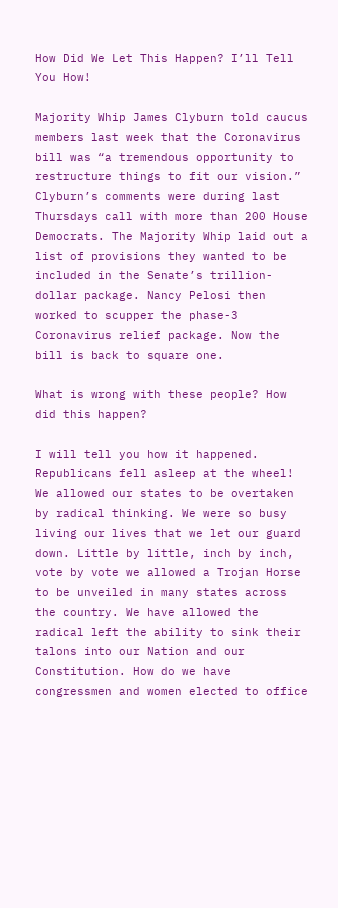How Did We Let This Happen? I’ll Tell You How!

Majority Whip James Clyburn told caucus members last week that the Coronavirus bill was “a tremendous opportunity to restructure things to fit our vision.” Clyburn’s comments were during last Thursdays call with more than 200 House Democrats. The Majority Whip laid out a list of provisions they wanted to be included in the Senate’s trillion-dollar package. Nancy Pelosi then worked to scupper the phase-3 Coronavirus relief package. Now the bill is back to square one.

What is wrong with these people? How did this happen?

I will tell you how it happened. Republicans fell asleep at the wheel! We allowed our states to be overtaken by radical thinking. We were so busy living our lives that we let our guard down. Little by little, inch by inch, vote by vote we allowed a Trojan Horse to be unveiled in many states across the country. We have allowed the radical left the ability to sink their talons into our Nation and our Constitution. How do we have congressmen and women elected to office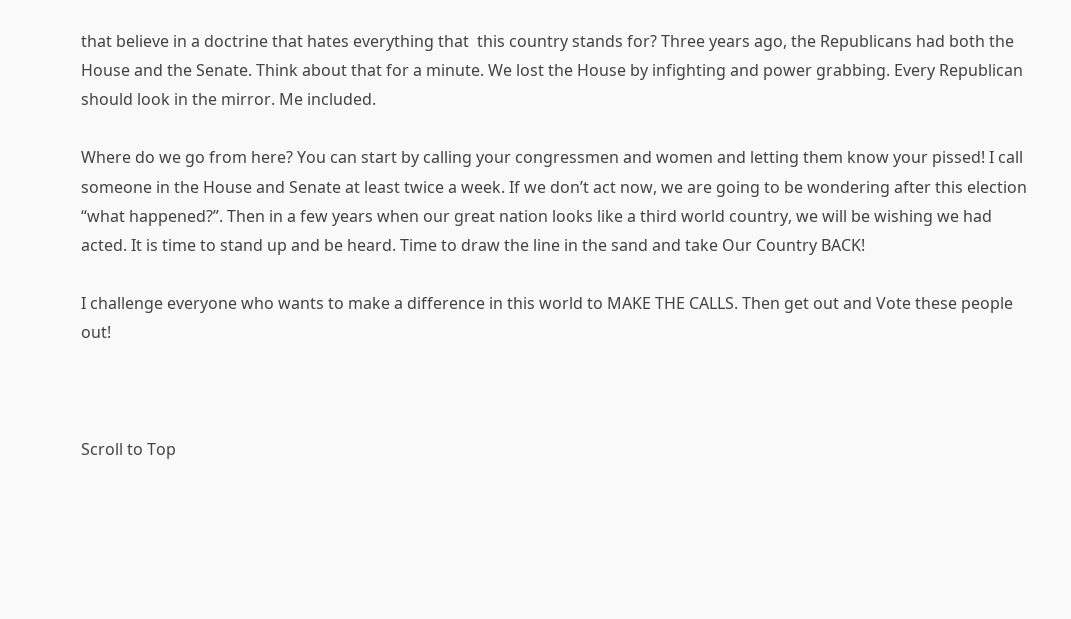that believe in a doctrine that hates everything that  this country stands for? Three years ago, the Republicans had both the House and the Senate. Think about that for a minute. We lost the House by infighting and power grabbing. Every Republican should look in the mirror. Me included.

Where do we go from here? You can start by calling your congressmen and women and letting them know your pissed! I call someone in the House and Senate at least twice a week. If we don’t act now, we are going to be wondering after this election “what happened?”. Then in a few years when our great nation looks like a third world country, we will be wishing we had acted. It is time to stand up and be heard. Time to draw the line in the sand and take Our Country BACK!

I challenge everyone who wants to make a difference in this world to MAKE THE CALLS. Then get out and Vote these people out!



Scroll to Top